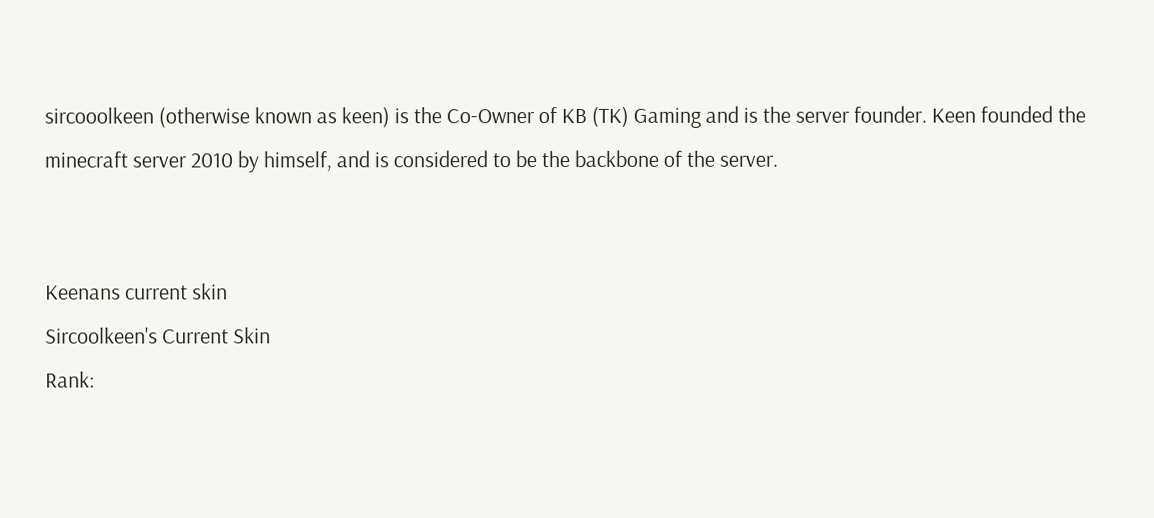sircooolkeen (otherwise known as keen) is the Co-Owner of KB (TK) Gaming and is the server founder. Keen founded the minecraft server 2010 by himself, and is considered to be the backbone of the server.


Keenans current skin
Sircoolkeen's Current Skin
Rank: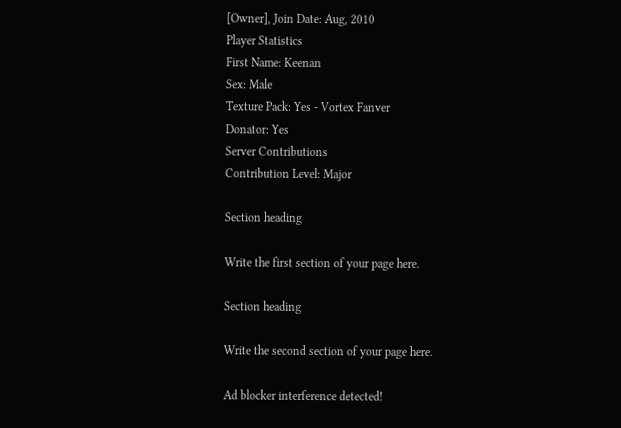[Owner], Join Date: Aug, 2010
Player Statistics
First Name: Keenan
Sex: Male
Texture Pack: Yes - Vortex Fanver
Donator: Yes
Server Contributions
Contribution Level: Major

Section heading

Write the first section of your page here.

Section heading

Write the second section of your page here.

Ad blocker interference detected!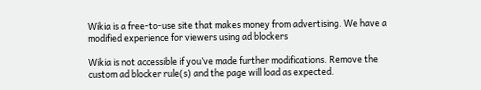Wikia is a free-to-use site that makes money from advertising. We have a modified experience for viewers using ad blockers

Wikia is not accessible if you’ve made further modifications. Remove the custom ad blocker rule(s) and the page will load as expected.